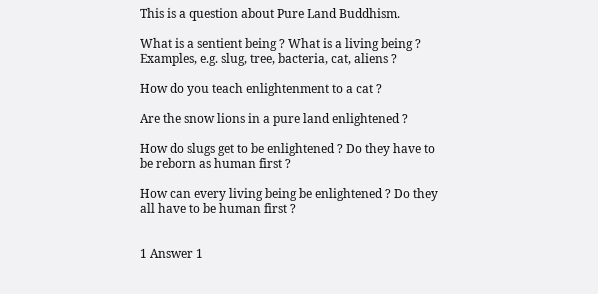This is a question about Pure Land Buddhism.

What is a sentient being ? What is a living being ? Examples, e.g. slug, tree, bacteria, cat, aliens ?

How do you teach enlightenment to a cat ?

Are the snow lions in a pure land enlightened ?

How do slugs get to be enlightened ? Do they have to be reborn as human first ?

How can every living being be enlightened ? Do they all have to be human first ?


1 Answer 1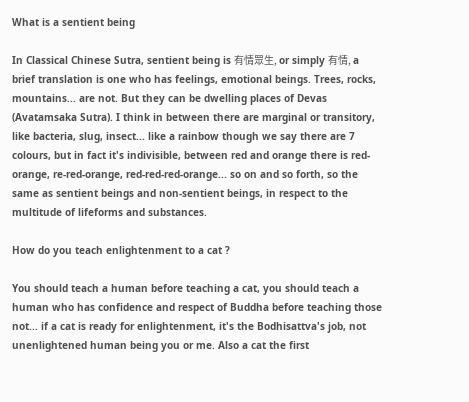What is a sentient being

In Classical Chinese Sutra, sentient being is 有情眾生, or simply 有情, a brief translation is one who has feelings, emotional beings. Trees, rocks, mountains... are not. But they can be dwelling places of Devas (Avatamsaka Sutra). I think in between there are marginal or transitory, like bacteria, slug, insect... like a rainbow though we say there are 7 colours, but in fact it's indivisible, between red and orange there is red-orange, re-red-orange, red-red-red-orange... so on and so forth, so the same as sentient beings and non-sentient beings, in respect to the multitude of lifeforms and substances.

How do you teach enlightenment to a cat ?

You should teach a human before teaching a cat, you should teach a human who has confidence and respect of Buddha before teaching those not... if a cat is ready for enlightenment, it's the Bodhisattva's job, not unenlightened human being you or me. Also a cat the first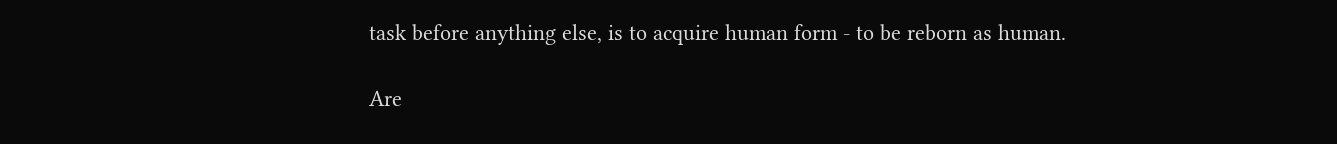task before anything else, is to acquire human form - to be reborn as human.

Are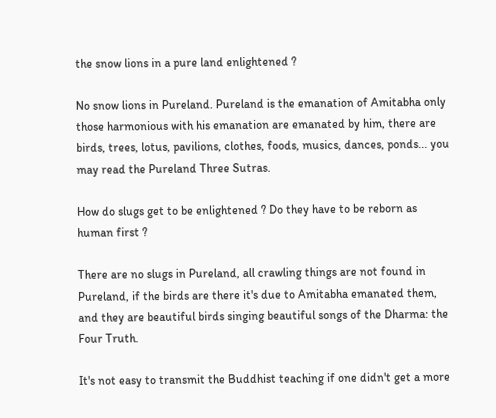the snow lions in a pure land enlightened ?

No snow lions in Pureland. Pureland is the emanation of Amitabha only those harmonious with his emanation are emanated by him, there are birds, trees, lotus, pavilions, clothes, foods, musics, dances, ponds... you may read the Pureland Three Sutras.

How do slugs get to be enlightened ? Do they have to be reborn as human first ?

There are no slugs in Pureland, all crawling things are not found in Pureland, if the birds are there it's due to Amitabha emanated them, and they are beautiful birds singing beautiful songs of the Dharma: the Four Truth.

It's not easy to transmit the Buddhist teaching if one didn't get a more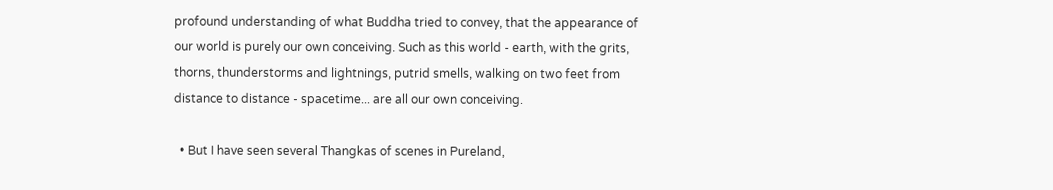profound understanding of what Buddha tried to convey, that the appearance of our world is purely our own conceiving. Such as this world - earth, with the grits, thorns, thunderstorms and lightnings, putrid smells, walking on two feet from distance to distance - spacetime... are all our own conceiving.

  • But I have seen several Thangkas of scenes in Pureland,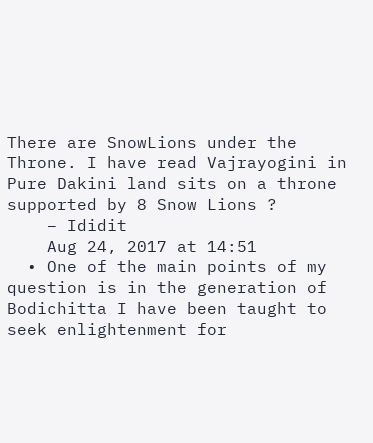There are SnowLions under the Throne. I have read Vajrayogini in Pure Dakini land sits on a throne supported by 8 Snow Lions ?
    – Ididit
    Aug 24, 2017 at 14:51
  • One of the main points of my question is in the generation of Bodichitta I have been taught to seek enlightenment for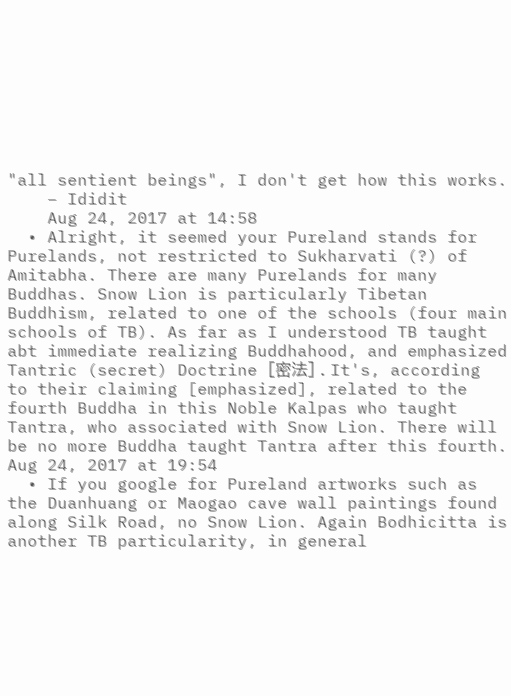"all sentient beings", I don't get how this works.
    – Ididit
    Aug 24, 2017 at 14:58
  • Alright, it seemed your Pureland stands for Purelands, not restricted to Sukharvati (?) of Amitabha. There are many Purelands for many Buddhas. Snow Lion is particularly Tibetan Buddhism, related to one of the schools (four main schools of TB). As far as I understood TB taught abt immediate realizing Buddhahood, and emphasized Tantric (secret) Doctrine [密法] . It's, according to their claiming [emphasized], related to the fourth Buddha in this Noble Kalpas who taught Tantra, who associated with Snow Lion. There will be no more Buddha taught Tantra after this fourth. Aug 24, 2017 at 19:54
  • If you google for Pureland artworks such as the Duanhuang or Maogao cave wall paintings found along Silk Road, no Snow Lion. Again Bodhicitta is another TB particularity, in general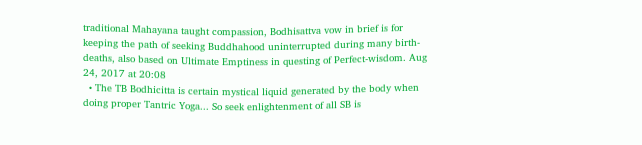traditional Mahayana taught compassion, Bodhisattva vow in brief is for keeping the path of seeking Buddhahood uninterrupted during many birth-deaths, also based on Ultimate Emptiness in questing of Perfect-wisdom. Aug 24, 2017 at 20:08
  • The TB Bodhicitta is certain mystical liquid generated by the body when doing proper Tantric Yoga... So seek enlightenment of all SB is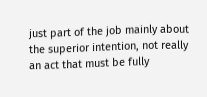just part of the job mainly about the superior intention, not really an act that must be fully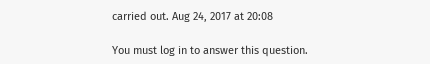carried out. Aug 24, 2017 at 20:08

You must log in to answer this question.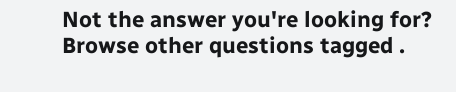Not the answer you're looking for? Browse other questions tagged .